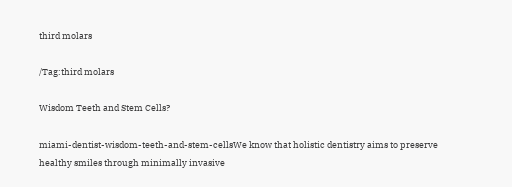third molars

/Tag:third molars

Wisdom Teeth and Stem Cells?

miami-dentist-wisdom-teeth-and-stem-cellsWe know that holistic dentistry aims to preserve healthy smiles through minimally invasive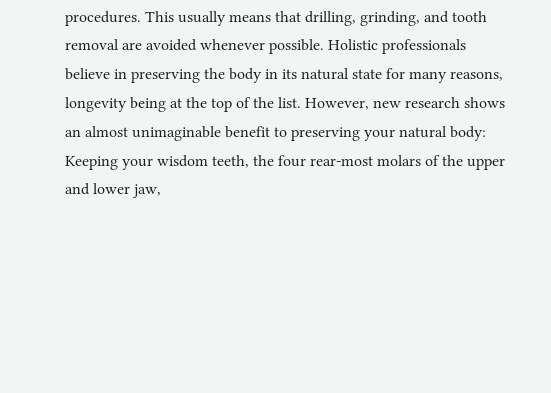procedures. This usually means that drilling, grinding, and tooth removal are avoided whenever possible. Holistic professionals believe in preserving the body in its natural state for many reasons, longevity being at the top of the list. However, new research shows an almost unimaginable benefit to preserving your natural body: Keeping your wisdom teeth, the four rear-most molars of the upper and lower jaw,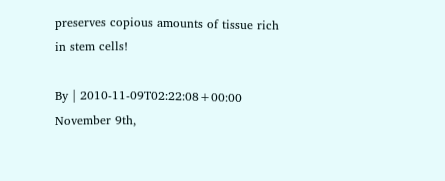preserves copious amounts of tissue rich in stem cells!

By | 2010-11-09T02:22:08+00:00 November 9th,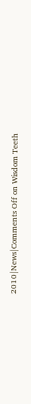2010|News|Comments Off on Wisdom Teeth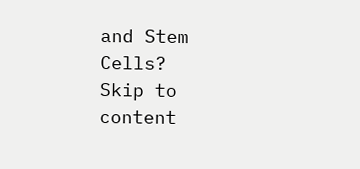and Stem Cells?
Skip to content